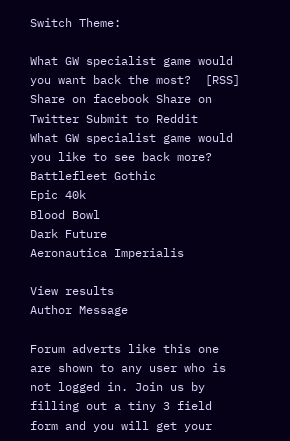Switch Theme:

What GW specialist game would you want back the most?  [RSS] Share on facebook Share on Twitter Submit to Reddit
What GW specialist game would you like to see back more?
Battlefleet Gothic
Epic 40k
Blood Bowl
Dark Future
Aeronautica Imperialis

View results
Author Message

Forum adverts like this one are shown to any user who is not logged in. Join us by filling out a tiny 3 field form and you will get your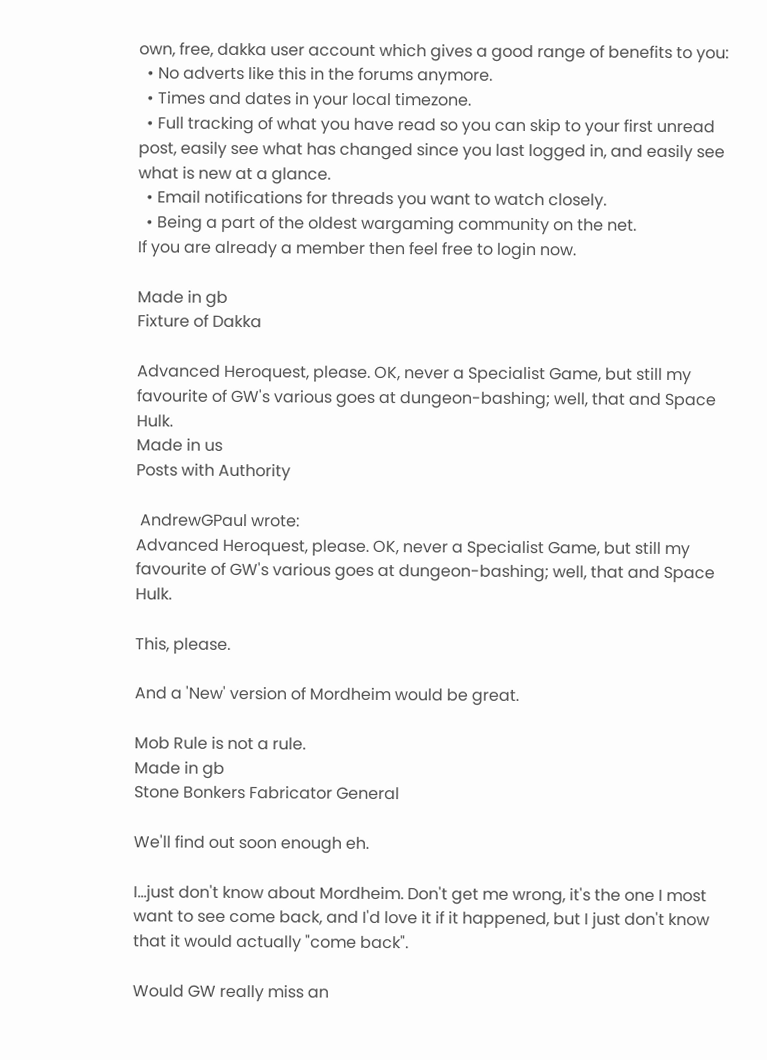own, free, dakka user account which gives a good range of benefits to you:
  • No adverts like this in the forums anymore.
  • Times and dates in your local timezone.
  • Full tracking of what you have read so you can skip to your first unread post, easily see what has changed since you last logged in, and easily see what is new at a glance.
  • Email notifications for threads you want to watch closely.
  • Being a part of the oldest wargaming community on the net.
If you are already a member then feel free to login now.

Made in gb
Fixture of Dakka

Advanced Heroquest, please. OK, never a Specialist Game, but still my favourite of GW's various goes at dungeon-bashing; well, that and Space Hulk.
Made in us
Posts with Authority

 AndrewGPaul wrote:
Advanced Heroquest, please. OK, never a Specialist Game, but still my favourite of GW's various goes at dungeon-bashing; well, that and Space Hulk.

This, please.

And a 'New' version of Mordheim would be great.

Mob Rule is not a rule.
Made in gb
Stone Bonkers Fabricator General

We'll find out soon enough eh.

I...just don't know about Mordheim. Don't get me wrong, it's the one I most want to see come back, and I'd love it if it happened, but I just don't know that it would actually "come back".

Would GW really miss an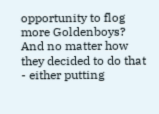opportunity to flog more Goldenboys? And no matter how they decided to do that - either putting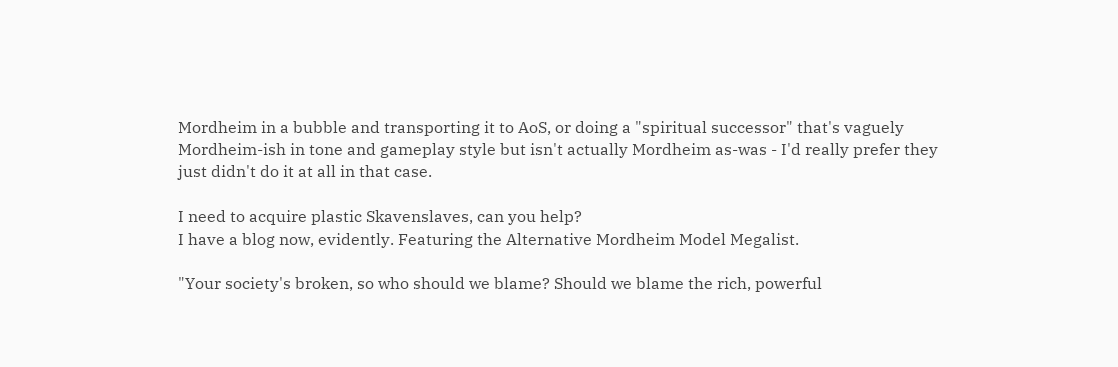Mordheim in a bubble and transporting it to AoS, or doing a "spiritual successor" that's vaguely Mordheim-ish in tone and gameplay style but isn't actually Mordheim as-was - I'd really prefer they just didn't do it at all in that case.

I need to acquire plastic Skavenslaves, can you help?
I have a blog now, evidently. Featuring the Alternative Mordheim Model Megalist.

"Your society's broken, so who should we blame? Should we blame the rich, powerful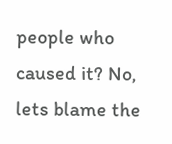people who caused it? No, lets blame the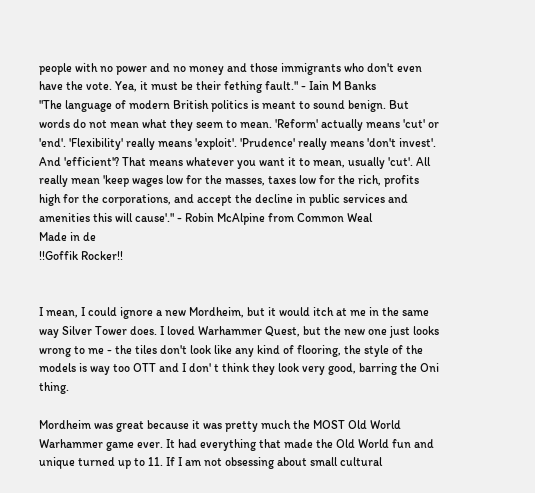people with no power and no money and those immigrants who don't even have the vote. Yea, it must be their fething fault." - Iain M Banks
"The language of modern British politics is meant to sound benign. But words do not mean what they seem to mean. 'Reform' actually means 'cut' or 'end'. 'Flexibility' really means 'exploit'. 'Prudence' really means 'don't invest'. And 'efficient'? That means whatever you want it to mean, usually 'cut'. All really mean 'keep wages low for the masses, taxes low for the rich, profits high for the corporations, and accept the decline in public services and amenities this will cause'." - Robin McAlpine from Common Weal
Made in de
!!Goffik Rocker!!


I mean, I could ignore a new Mordheim, but it would itch at me in the same way Silver Tower does. I loved Warhammer Quest, but the new one just looks wrong to me - the tiles don't look like any kind of flooring, the style of the models is way too OTT and I don' t think they look very good, barring the Oni thing.

Mordheim was great because it was pretty much the MOST Old World Warhammer game ever. It had everything that made the Old World fun and unique turned up to 11. If I am not obsessing about small cultural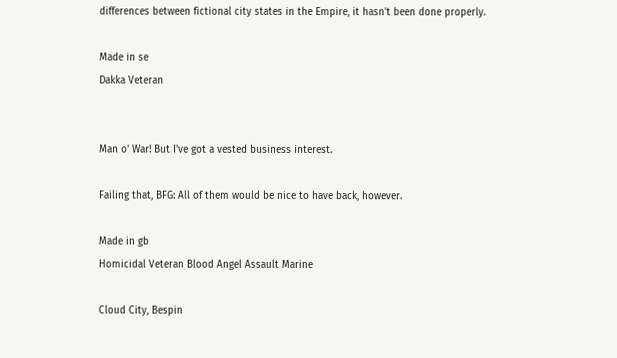differences between fictional city states in the Empire, it hasn't been done properly.

Made in se
Dakka Veteran


Man o' War! But I've got a vested business interest.

Failing that, BFG: All of them would be nice to have back, however.

Made in gb
Homicidal Veteran Blood Angel Assault Marine

Cloud City, Bespin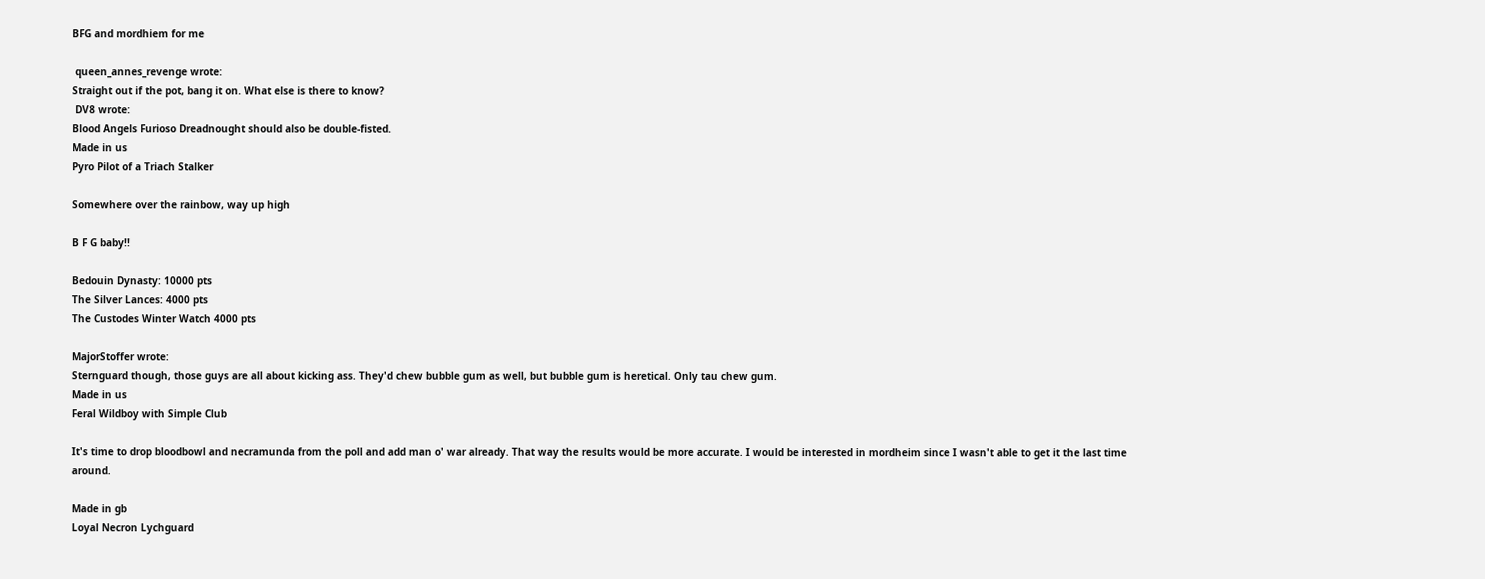BFG and mordhiem for me

 queen_annes_revenge wrote:
Straight out if the pot, bang it on. What else is there to know?
 DV8 wrote:
Blood Angels Furioso Dreadnought should also be double-fisted.
Made in us
Pyro Pilot of a Triach Stalker

Somewhere over the rainbow, way up high

B F G baby!!

Bedouin Dynasty: 10000 pts
The Silver Lances: 4000 pts
The Custodes Winter Watch 4000 pts

MajorStoffer wrote:
Sternguard though, those guys are all about kicking ass. They'd chew bubble gum as well, but bubble gum is heretical. Only tau chew gum.
Made in us
Feral Wildboy with Simple Club

It's time to drop bloodbowl and necramunda from the poll and add man o' war already. That way the results would be more accurate. I would be interested in mordheim since I wasn't able to get it the last time around.

Made in gb
Loyal Necron Lychguard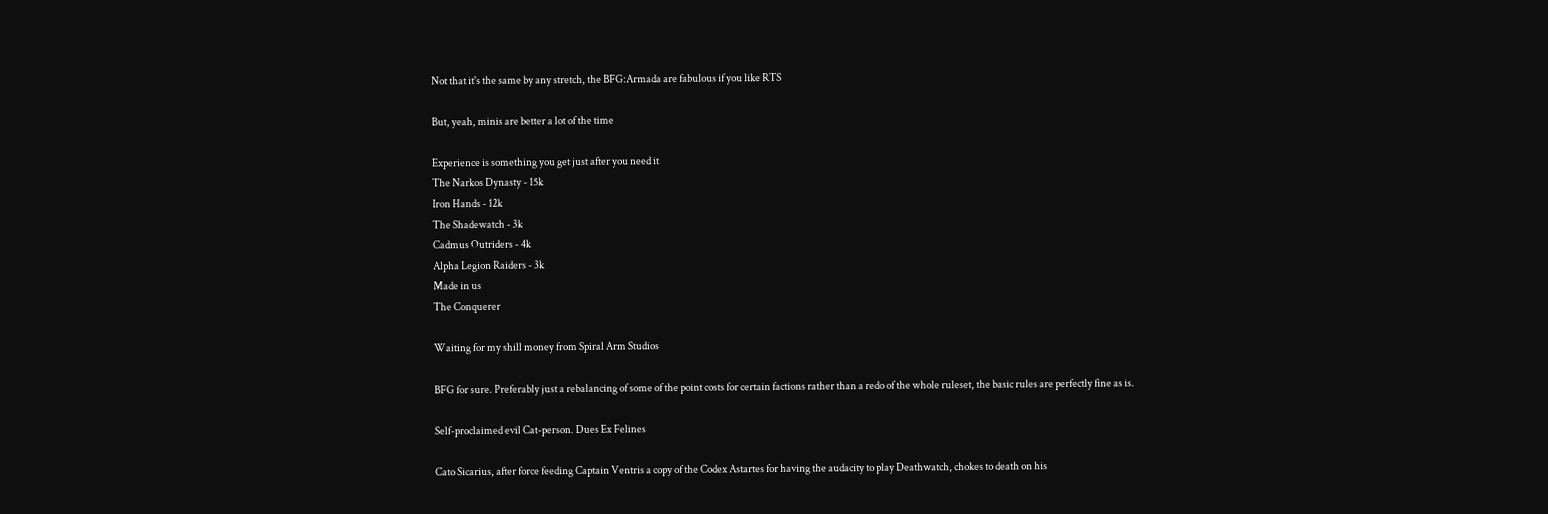Not that it's the same by any stretch, the BFG:Armada are fabulous if you like RTS

But, yeah, minis are better a lot of the time

Experience is something you get just after you need it
The Narkos Dynasty - 15k
Iron Hands - 12k
The Shadewatch - 3k
Cadmus Outriders - 4k
Alpha Legion Raiders - 3k
Made in us
The Conquerer

Waiting for my shill money from Spiral Arm Studios

BFG for sure. Preferably just a rebalancing of some of the point costs for certain factions rather than a redo of the whole ruleset, the basic rules are perfectly fine as is.

Self-proclaimed evil Cat-person. Dues Ex Felines

Cato Sicarius, after force feeding Captain Ventris a copy of the Codex Astartes for having the audacity to play Deathwatch, chokes to death on his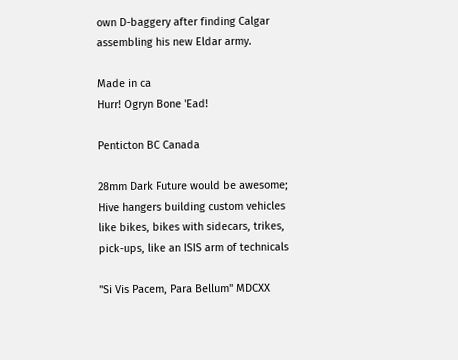own D-baggery after finding Calgar assembling his new Eldar army.

Made in ca
Hurr! Ogryn Bone 'Ead!

Penticton BC Canada

28mm Dark Future would be awesome; Hive hangers building custom vehicles like bikes, bikes with sidecars, trikes, pick-ups, like an ISIS arm of technicals

"Si Vis Pacem, Para Bellum" MDCXX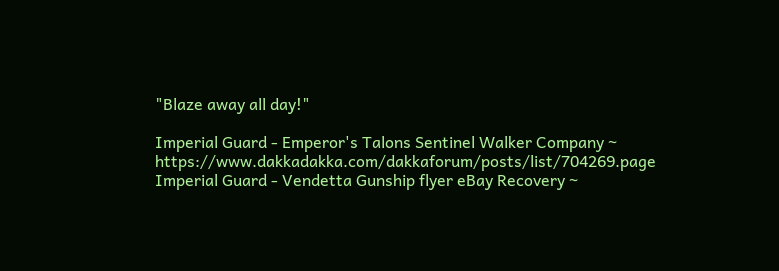"Blaze away all day!"

Imperial Guard - Emperor's Talons Sentinel Walker Company ~ https://www.dakkadakka.com/dakkaforum/posts/list/704269.page
Imperial Guard - Vendetta Gunship flyer eBay Recovery ~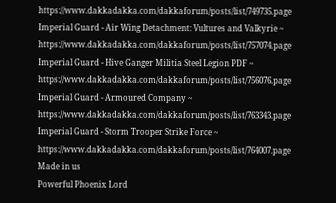https://www.dakkadakka.com/dakkaforum/posts/list/749735.page
Imperial Guard - Air Wing Detachment: Vultures and Valkyrie ~ https://www.dakkadakka.com/dakkaforum/posts/list/757074.page
Imperial Guard - Hive Ganger Militia Steel Legion PDF ~ https://www.dakkadakka.com/dakkaforum/posts/list/756076.page
Imperial Guard - Armoured Company ~ https://www.dakkadakka.com/dakkaforum/posts/list/763343.page
Imperial Guard - Storm Trooper Strike Force ~ https://www.dakkadakka.com/dakkaforum/posts/list/764007.page
Made in us
Powerful Phoenix Lord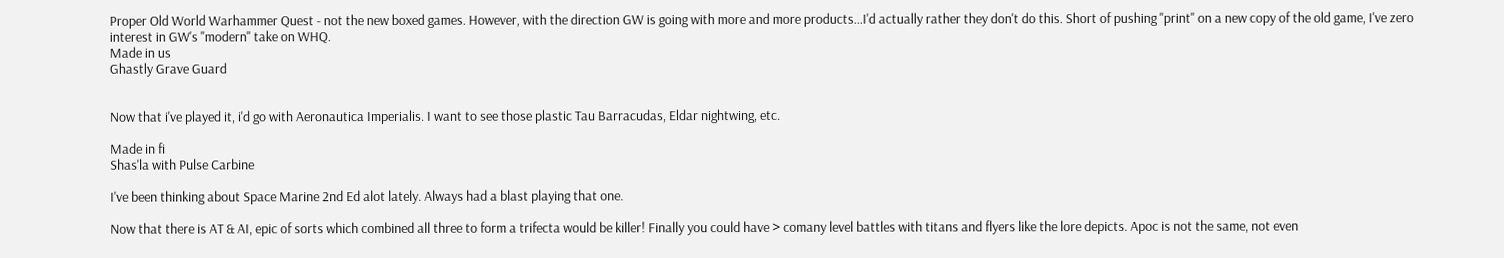Proper Old World Warhammer Quest - not the new boxed games. However, with the direction GW is going with more and more products...I'd actually rather they don't do this. Short of pushing "print" on a new copy of the old game, I've zero interest in GW's "modern" take on WHQ.
Made in us
Ghastly Grave Guard


Now that i've played it, i'd go with Aeronautica Imperialis. I want to see those plastic Tau Barracudas, Eldar nightwing, etc.

Made in fi
Shas'la with Pulse Carbine

I've been thinking about Space Marine 2nd Ed alot lately. Always had a blast playing that one.

Now that there is AT & AI, epic of sorts which combined all three to form a trifecta would be killer! Finally you could have > comany level battles with titans and flyers like the lore depicts. Apoc is not the same, not even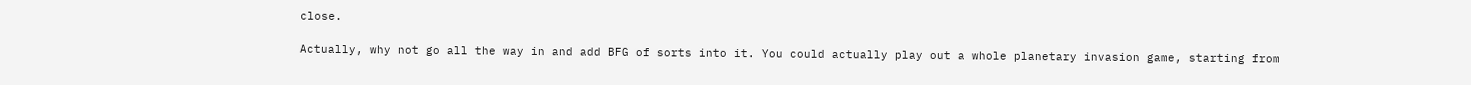close.

Actually, why not go all the way in and add BFG of sorts into it. You could actually play out a whole planetary invasion game, starting from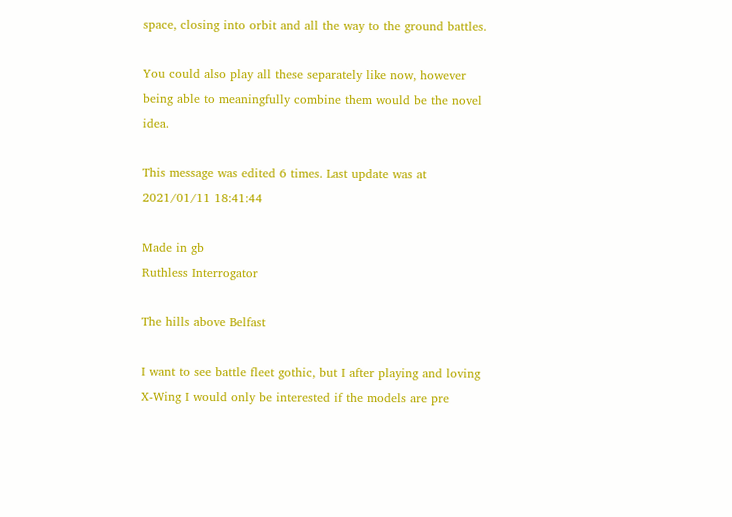space, closing into orbit and all the way to the ground battles.

You could also play all these separately like now, however being able to meaningfully combine them would be the novel idea.

This message was edited 6 times. Last update was at 2021/01/11 18:41:44

Made in gb
Ruthless Interrogator

The hills above Belfast

I want to see battle fleet gothic, but I after playing and loving X-Wing I would only be interested if the models are pre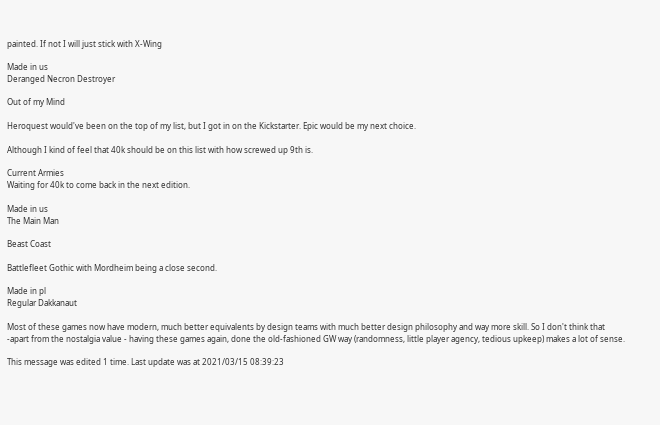painted. If not I will just stick with X-Wing

Made in us
Deranged Necron Destroyer

Out of my Mind

Heroquest would've been on the top of my list, but I got in on the Kickstarter. Epic would be my next choice.

Although I kind of feel that 40k should be on this list with how screwed up 9th is.

Current Armies
Waiting for 40k to come back in the next edition.

Made in us
The Main Man

Beast Coast

Battlefleet Gothic with Mordheim being a close second.

Made in pl
Regular Dakkanaut

Most of these games now have modern, much better equivalents by design teams with much better design philosophy and way more skill. So I don't think that -apart from the nostalgia value - having these games again, done the old-fashioned GW way (randomness, little player agency, tedious upkeep) makes a lot of sense.

This message was edited 1 time. Last update was at 2021/03/15 08:39:23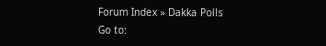Forum Index » Dakka Polls
Go to: